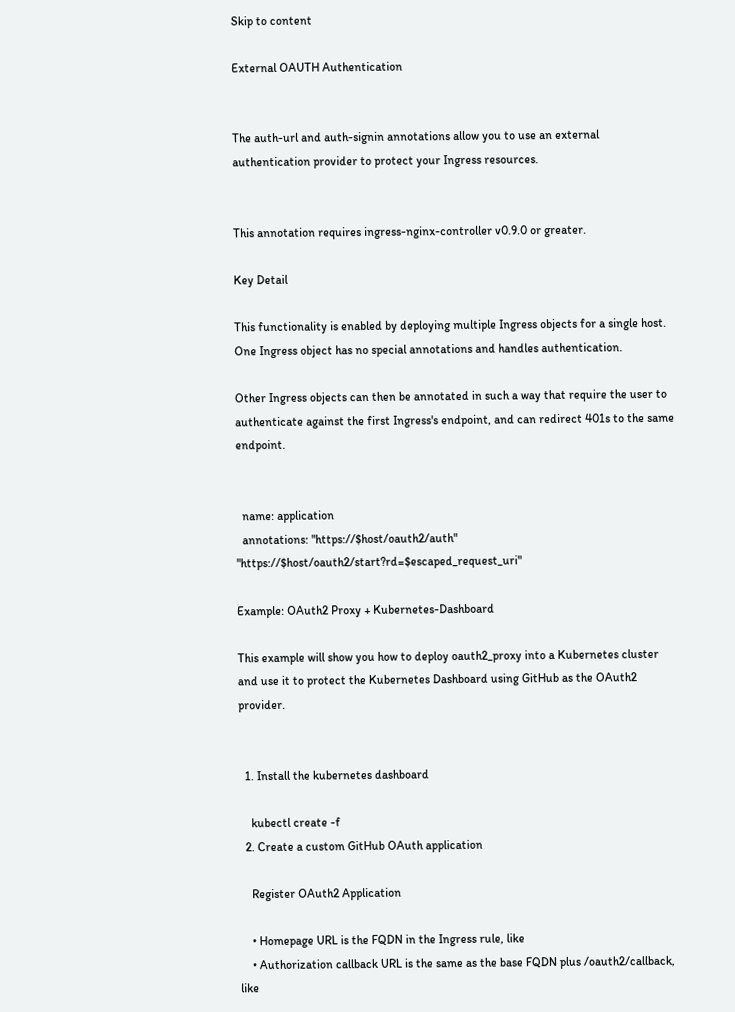Skip to content

External OAUTH Authentication


The auth-url and auth-signin annotations allow you to use an external authentication provider to protect your Ingress resources.


This annotation requires ingress-nginx-controller v0.9.0 or greater.

Key Detail

This functionality is enabled by deploying multiple Ingress objects for a single host. One Ingress object has no special annotations and handles authentication.

Other Ingress objects can then be annotated in such a way that require the user to authenticate against the first Ingress's endpoint, and can redirect 401s to the same endpoint.


  name: application
  annotations: "https://$host/oauth2/auth" "https://$host/oauth2/start?rd=$escaped_request_uri"

Example: OAuth2 Proxy + Kubernetes-Dashboard

This example will show you how to deploy oauth2_proxy into a Kubernetes cluster and use it to protect the Kubernetes Dashboard using GitHub as the OAuth2 provider.


  1. Install the kubernetes dashboard

    kubectl create -f
  2. Create a custom GitHub OAuth application

    Register OAuth2 Application

    • Homepage URL is the FQDN in the Ingress rule, like
    • Authorization callback URL is the same as the base FQDN plus /oauth2/callback, like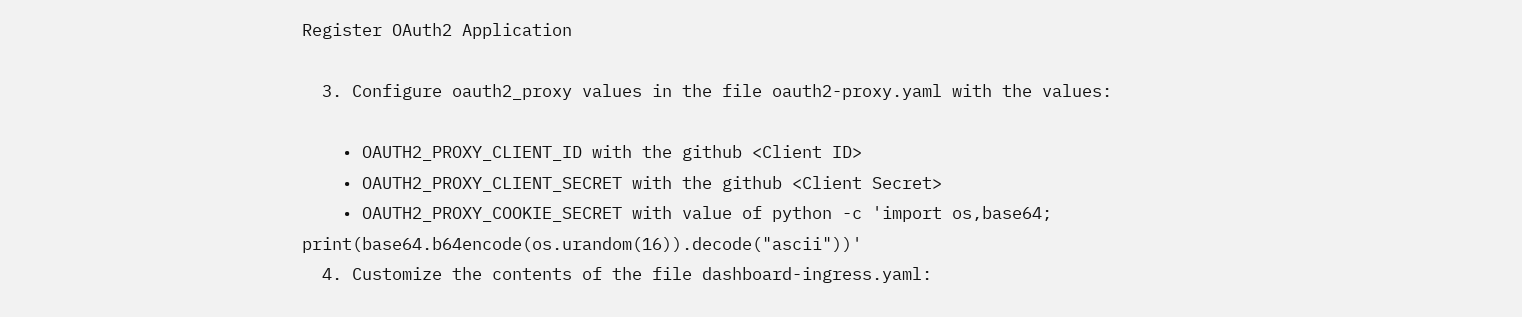Register OAuth2 Application

  3. Configure oauth2_proxy values in the file oauth2-proxy.yaml with the values:

    • OAUTH2_PROXY_CLIENT_ID with the github <Client ID>
    • OAUTH2_PROXY_CLIENT_SECRET with the github <Client Secret>
    • OAUTH2_PROXY_COOKIE_SECRET with value of python -c 'import os,base64; print(base64.b64encode(os.urandom(16)).decode("ascii"))'
  4. Customize the contents of the file dashboard-ingress.yaml: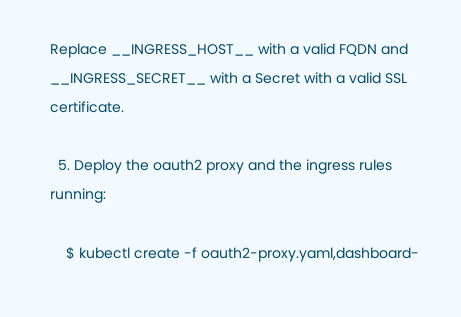Replace __INGRESS_HOST__ with a valid FQDN and __INGRESS_SECRET__ with a Secret with a valid SSL certificate.

  5. Deploy the oauth2 proxy and the ingress rules running:

    $ kubectl create -f oauth2-proxy.yaml,dashboard-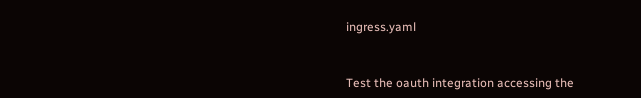ingress.yaml


Test the oauth integration accessing the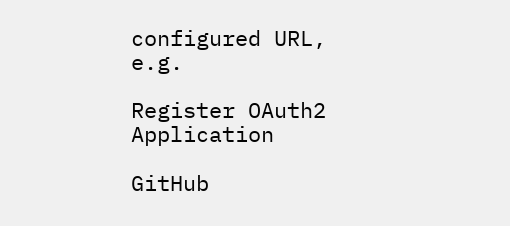configured URL, e.g.

Register OAuth2 Application

GitHub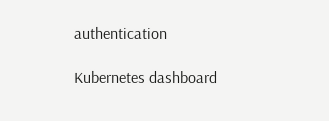authentication

Kubernetes dashboard